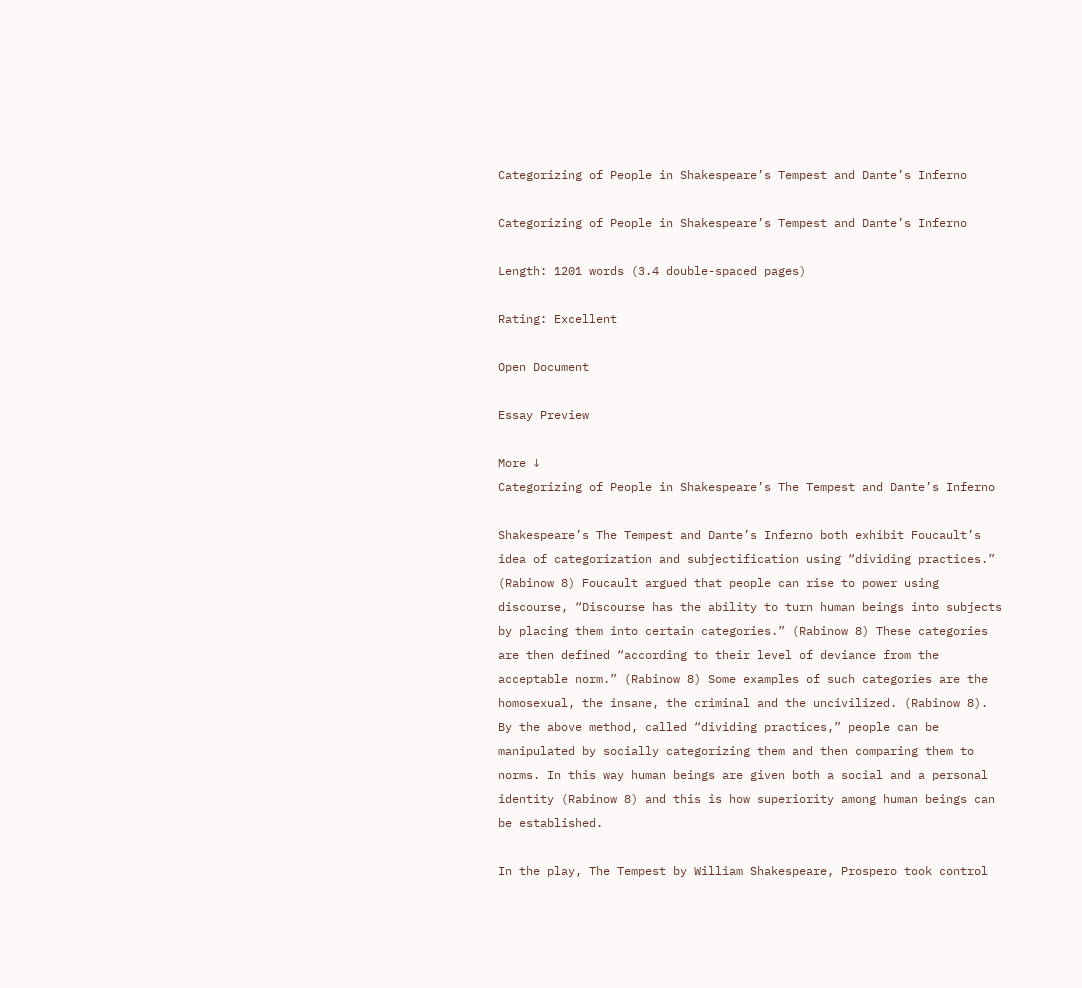Categorizing of People in Shakespeare’s Tempest and Dante’s Inferno

Categorizing of People in Shakespeare’s Tempest and Dante’s Inferno

Length: 1201 words (3.4 double-spaced pages)

Rating: Excellent

Open Document

Essay Preview

More ↓
Categorizing of People in Shakespeare’s The Tempest and Dante’s Inferno

Shakespeare’s The Tempest and Dante’s Inferno both exhibit Foucault’s idea of categorization and subjectification using “dividing practices.” (Rabinow 8) Foucault argued that people can rise to power using discourse, “Discourse has the ability to turn human beings into subjects by placing them into certain categories.” (Rabinow 8) These categories are then defined “according to their level of deviance from the acceptable norm.” (Rabinow 8) Some examples of such categories are the homosexual, the insane, the criminal and the uncivilized. (Rabinow 8). By the above method, called “dividing practices,” people can be manipulated by socially categorizing them and then comparing them to norms. In this way human beings are given both a social and a personal identity (Rabinow 8) and this is how superiority among human beings can be established.

In the play, The Tempest by William Shakespeare, Prospero took control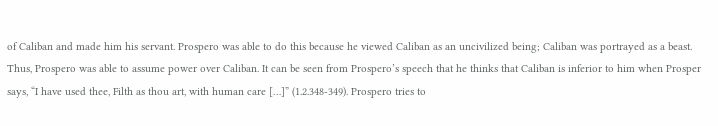of Caliban and made him his servant. Prospero was able to do this because he viewed Caliban as an uncivilized being; Caliban was portrayed as a beast. Thus, Prospero was able to assume power over Caliban. It can be seen from Prospero’s speech that he thinks that Caliban is inferior to him when Prosper says, “I have used thee, Filth as thou art, with human care […]” (1.2.348-349). Prospero tries to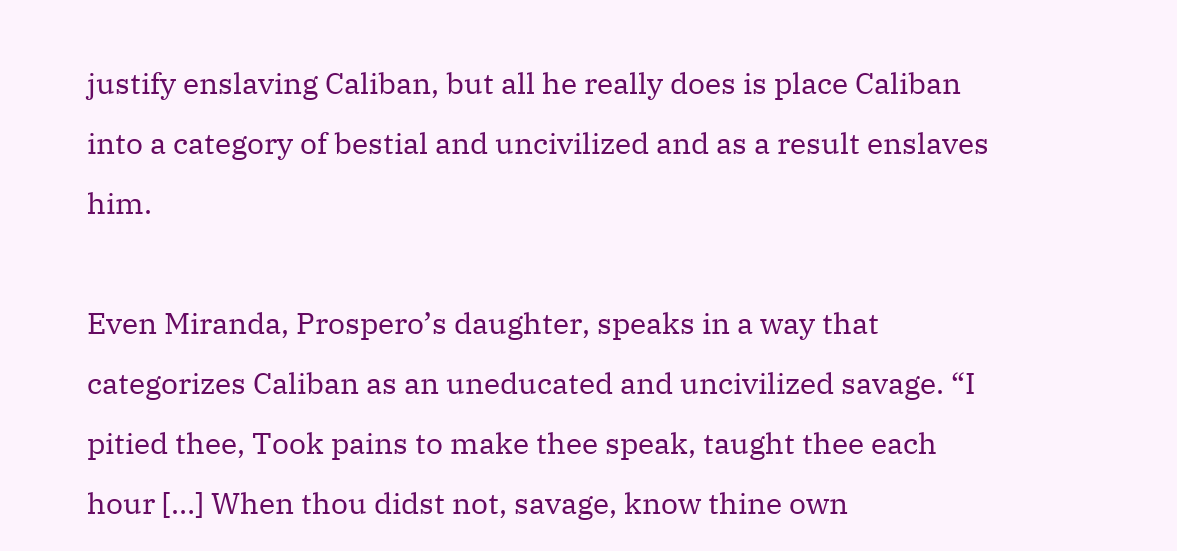justify enslaving Caliban, but all he really does is place Caliban into a category of bestial and uncivilized and as a result enslaves him.

Even Miranda, Prospero’s daughter, speaks in a way that categorizes Caliban as an uneducated and uncivilized savage. “I pitied thee, Took pains to make thee speak, taught thee each hour […] When thou didst not, savage, know thine own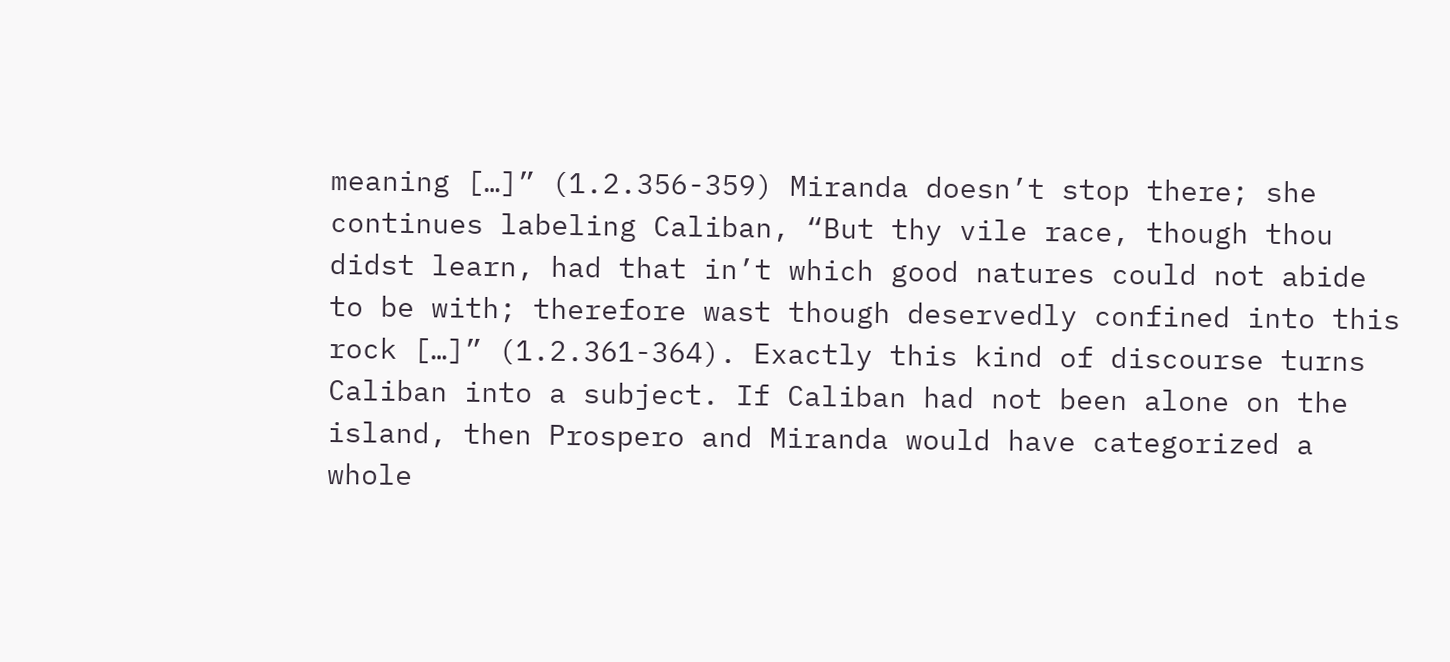meaning […]” (1.2.356-359) Miranda doesn’t stop there; she continues labeling Caliban, “But thy vile race, though thou didst learn, had that in’t which good natures could not abide to be with; therefore wast though deservedly confined into this rock […]” (1.2.361-364). Exactly this kind of discourse turns Caliban into a subject. If Caliban had not been alone on the island, then Prospero and Miranda would have categorized a whole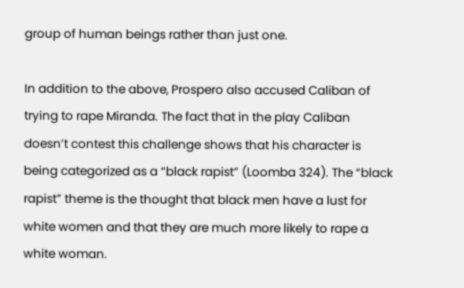group of human beings rather than just one.

In addition to the above, Prospero also accused Caliban of trying to rape Miranda. The fact that in the play Caliban doesn’t contest this challenge shows that his character is being categorized as a “black rapist” (Loomba 324). The “black rapist” theme is the thought that black men have a lust for white women and that they are much more likely to rape a white woman.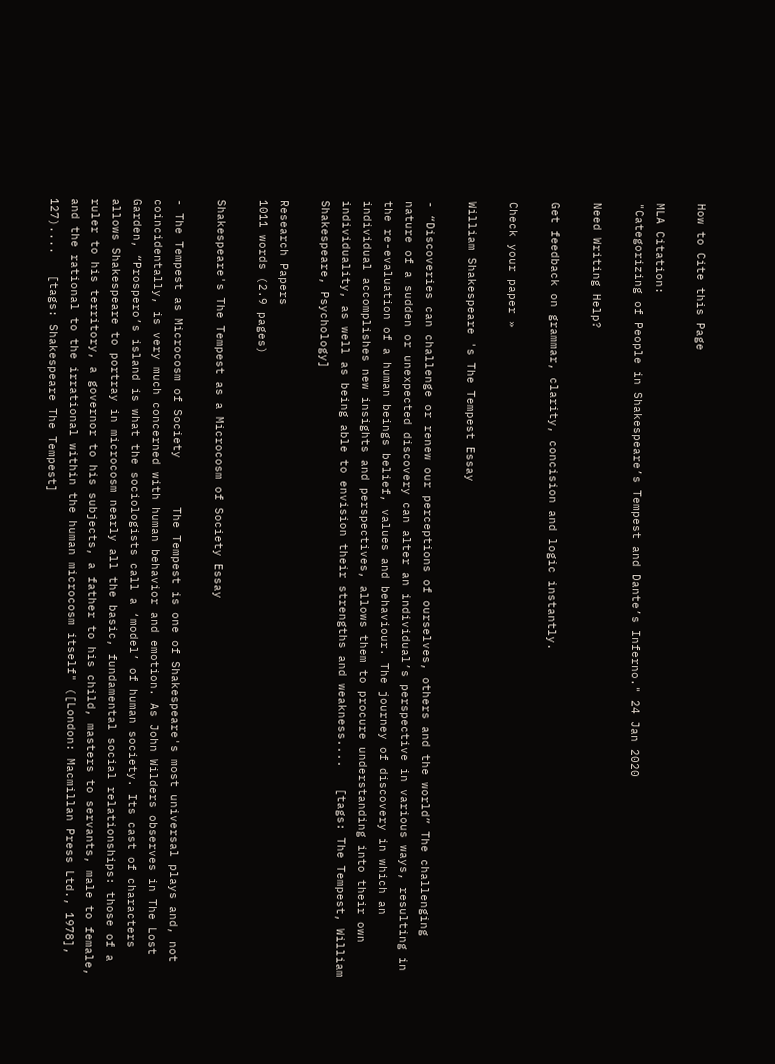How to Cite this Page

MLA Citation:
"Categorizing of People in Shakespeare’s Tempest and Dante’s Inferno." 24 Jan 2020

Need Writing Help?

Get feedback on grammar, clarity, concision and logic instantly.

Check your paper »

William Shakespeare 's The Tempest Essay

- “Discoveries can challenge or renew our perceptions of ourselves, others and the world” The challenging nature of a sudden or unexpected discovery can alter an individual’s perspective in various ways, resulting in the re-evaluation of a human beings belief, values and behaviour. The journey of discovery in which an individual accomplishes new insights and perspectives, allows them to procure understanding into their own individuality, as well as being able to envision their strengths and weakness....   [tags: The Tempest, William Shakespeare, Psychology]

Research Papers
1011 words (2.9 pages)

Shakespeare's The Tempest as a Microcosm of Society Essay

- The Tempest as Microcosm of Society       The Tempest is one of Shakespeare's most universal plays and, not coincidentally, is very much concerned with human behavior and emotion. As John Wilders observes in The Lost Garden, “Prospero’s island is what the sociologists call a ‘model’ of human society. Its cast of characters allows Shakespeare to portray in microcosm nearly all the basic, fundamental social relationships: those of a ruler to his territory, a governor to his subjects, a father to his child, masters to servants, male to female, and the rational to the irrational within the human microcosm itself" ([London: Macmillan Press Ltd., 1978], 127)....   [tags: Shakespeare The Tempest]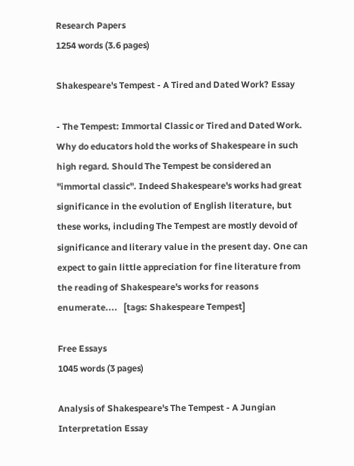Research Papers
1254 words (3.6 pages)

Shakespeare's Tempest - A Tired and Dated Work? Essay

- The Tempest: Immortal Classic or Tired and Dated Work. Why do educators hold the works of Shakespeare in such high regard. Should The Tempest be considered an "immortal classic". Indeed Shakespeare's works had great significance in the evolution of English literature, but these works, including The Tempest are mostly devoid of significance and literary value in the present day. One can expect to gain little appreciation for fine literature from the reading of Shakespeare's works for reasons enumerate....   [tags: Shakespeare Tempest]

Free Essays
1045 words (3 pages)

Analysis of Shakespeare's The Tempest - A Jungian Interpretation Essay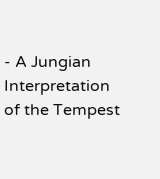- A Jungian Interpretation of the Tempest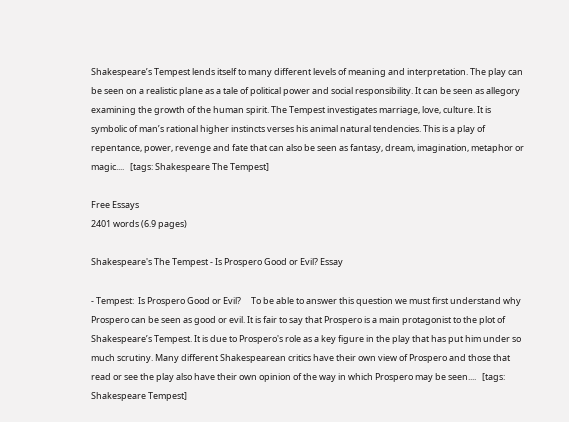Shakespeare’s Tempest lends itself to many different levels of meaning and interpretation. The play can be seen on a realistic plane as a tale of political power and social responsibility. It can be seen as allegory examining the growth of the human spirit. The Tempest investigates marriage, love, culture. It is symbolic of man’s rational higher instincts verses his animal natural tendencies. This is a play of repentance, power, revenge and fate that can also be seen as fantasy, dream, imagination, metaphor or magic....   [tags: Shakespeare The Tempest]

Free Essays
2401 words (6.9 pages)

Shakespeare's The Tempest - Is Prospero Good or Evil? Essay

- Tempest:  Is Prospero Good or Evil?     To be able to answer this question we must first understand why Prospero can be seen as good or evil. It is fair to say that Prospero is a main protagonist to the plot of Shakespeare’s Tempest. It is due to Prospero's role as a key figure in the play that has put him under so much scrutiny. Many different Shakespearean critics have their own view of Prospero and those that read or see the play also have their own opinion of the way in which Prospero may be seen....   [tags: Shakespeare Tempest]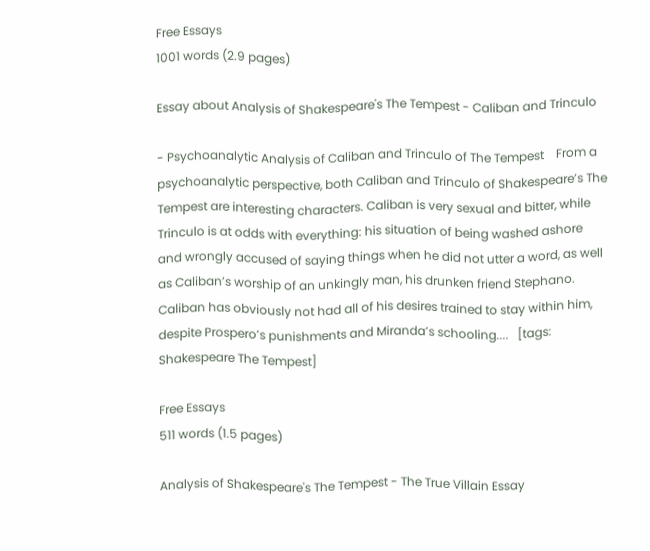Free Essays
1001 words (2.9 pages)

Essay about Analysis of Shakespeare's The Tempest - Caliban and Trinculo

- Psychoanalytic Analysis of Caliban and Trinculo of The Tempest    From a psychoanalytic perspective, both Caliban and Trinculo of Shakespeare’s The Tempest are interesting characters. Caliban is very sexual and bitter, while Trinculo is at odds with everything: his situation of being washed ashore and wrongly accused of saying things when he did not utter a word, as well as Caliban’s worship of an unkingly man, his drunken friend Stephano. Caliban has obviously not had all of his desires trained to stay within him, despite Prospero’s punishments and Miranda’s schooling....   [tags: Shakespeare The Tempest]

Free Essays
511 words (1.5 pages)

Analysis of Shakespeare's The Tempest - The True Villain Essay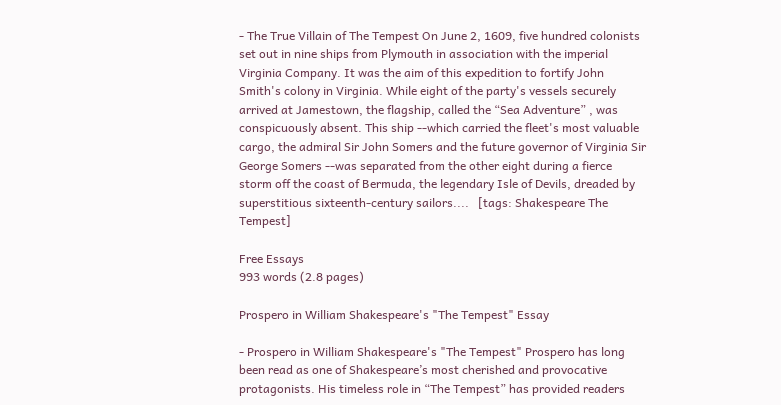- The True Villain of The Tempest On June 2, 1609, five hundred colonists set out in nine ships from Plymouth in association with the imperial Virginia Company. It was the aim of this expedition to fortify John Smith's colony in Virginia. While eight of the party's vessels securely arrived at Jamestown, the flagship, called the “Sea Adventure” , was conspicuously absent. This ship --which carried the fleet's most valuable cargo, the admiral Sir John Somers and the future governor of Virginia Sir George Somers --was separated from the other eight during a fierce storm off the coast of Bermuda, the legendary Isle of Devils, dreaded by superstitious sixteenth-century sailors....   [tags: Shakespeare The Tempest]

Free Essays
993 words (2.8 pages)

Prospero in William Shakespeare's "The Tempest" Essay

- Prospero in William Shakespeare's "The Tempest" Prospero has long been read as one of Shakespeare’s most cherished and provocative protagonists. His timeless role in “The Tempest” has provided readers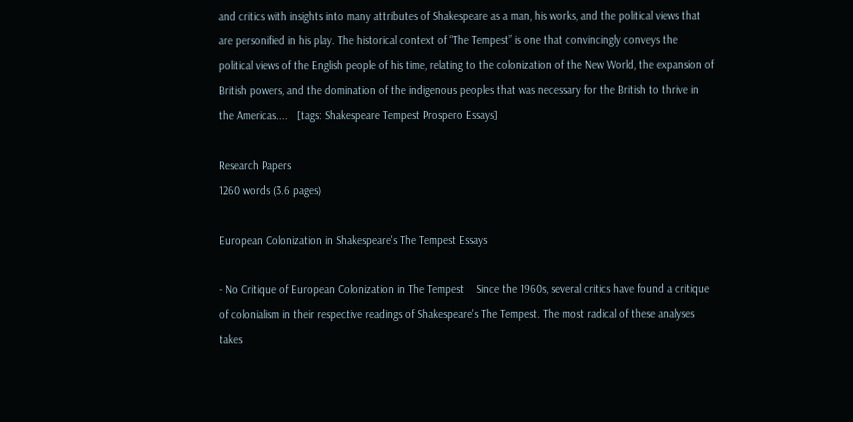and critics with insights into many attributes of Shakespeare as a man, his works, and the political views that are personified in his play. The historical context of “The Tempest” is one that convincingly conveys the political views of the English people of his time, relating to the colonization of the New World, the expansion of British powers, and the domination of the indigenous peoples that was necessary for the British to thrive in the Americas....   [tags: Shakespeare Tempest Prospero Essays]

Research Papers
1260 words (3.6 pages)

European Colonization in Shakespeare's The Tempest Essays

- No Critique of European Colonization in The Tempest    Since the 1960s, several critics have found a critique of colonialism in their respective readings of Shakespeare's The Tempest. The most radical of these analyses takes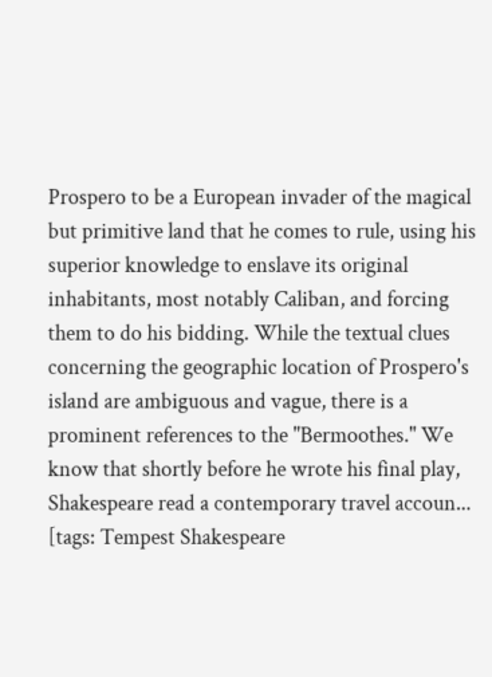Prospero to be a European invader of the magical but primitive land that he comes to rule, using his superior knowledge to enslave its original inhabitants, most notably Caliban, and forcing them to do his bidding. While the textual clues concerning the geographic location of Prospero's island are ambiguous and vague, there is a prominent references to the "Bermoothes." We know that shortly before he wrote his final play, Shakespeare read a contemporary travel accoun...   [tags: Tempest Shakespeare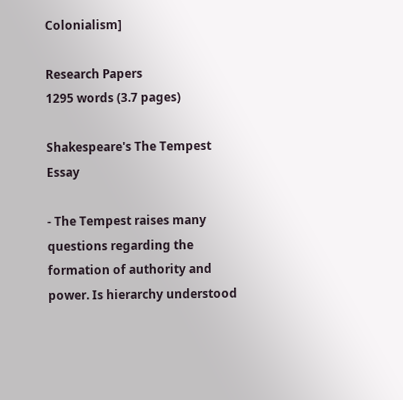Colonialism]

Research Papers
1295 words (3.7 pages)

Shakespeare's The Tempest Essay

- The Tempest raises many questions regarding the formation of authority and power. Is hierarchy understood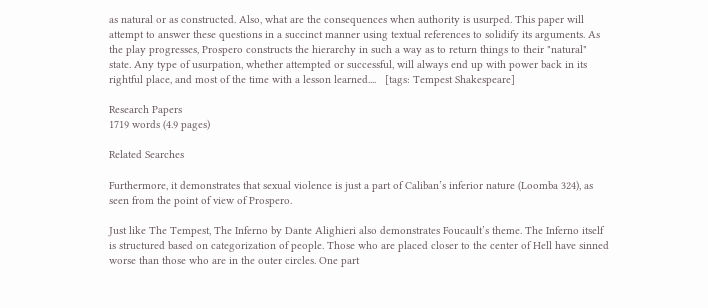as natural or as constructed. Also, what are the consequences when authority is usurped. This paper will attempt to answer these questions in a succinct manner using textual references to solidify its arguments. As the play progresses, Prospero constructs the hierarchy in such a way as to return things to their "natural" state. Any type of usurpation, whether attempted or successful, will always end up with power back in its rightful place, and most of the time with a lesson learned....   [tags: Tempest Shakespeare]

Research Papers
1719 words (4.9 pages)

Related Searches

Furthermore, it demonstrates that sexual violence is just a part of Caliban’s inferior nature (Loomba 324), as seen from the point of view of Prospero.

Just like The Tempest, The Inferno by Dante Alighieri also demonstrates Foucault’s theme. The Inferno itself is structured based on categorization of people. Those who are placed closer to the center of Hell have sinned worse than those who are in the outer circles. One part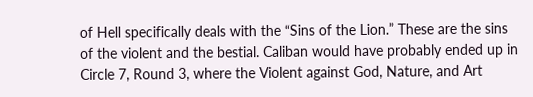of Hell specifically deals with the “Sins of the Lion.” These are the sins of the violent and the bestial. Caliban would have probably ended up in Circle 7, Round 3, where the Violent against God, Nature, and Art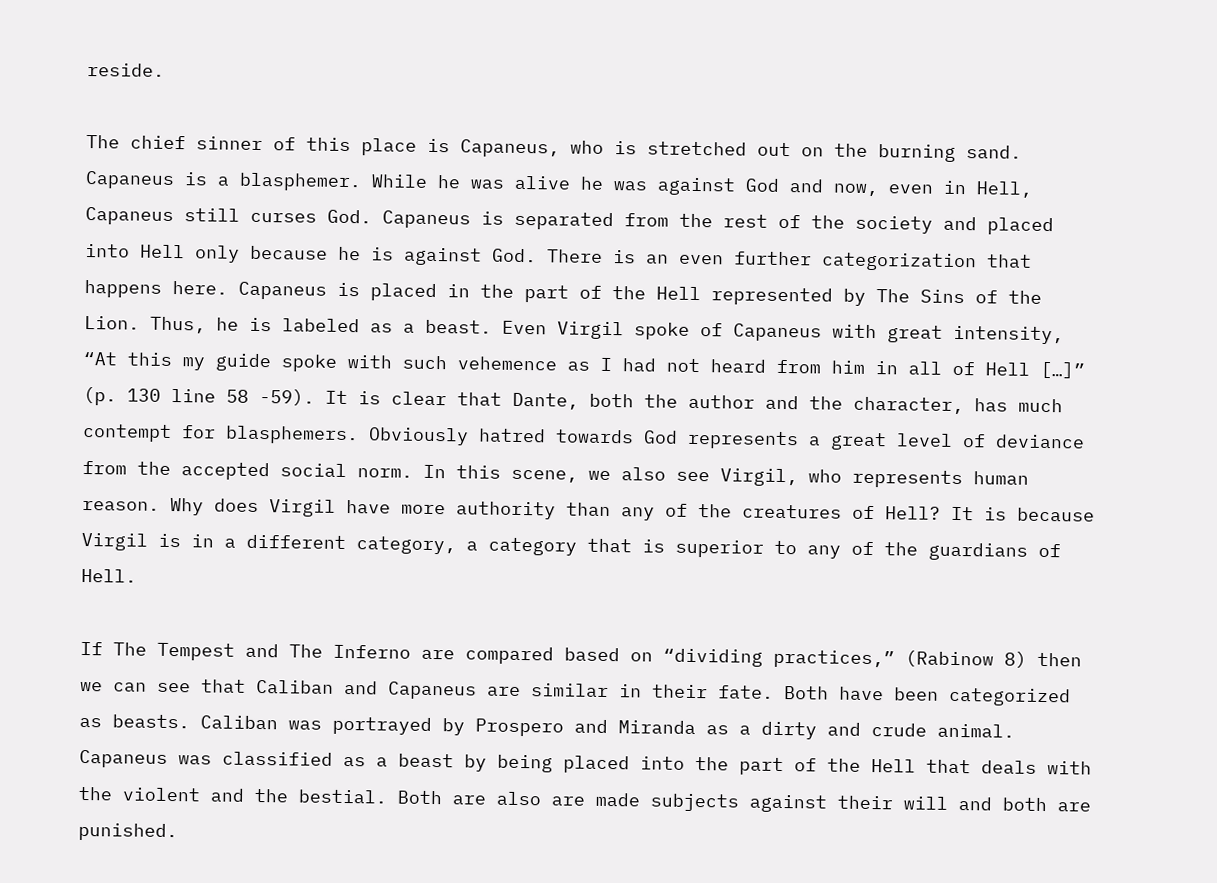reside.

The chief sinner of this place is Capaneus, who is stretched out on the burning sand. Capaneus is a blasphemer. While he was alive he was against God and now, even in Hell, Capaneus still curses God. Capaneus is separated from the rest of the society and placed into Hell only because he is against God. There is an even further categorization that happens here. Capaneus is placed in the part of the Hell represented by The Sins of the Lion. Thus, he is labeled as a beast. Even Virgil spoke of Capaneus with great intensity, “At this my guide spoke with such vehemence as I had not heard from him in all of Hell […]” (p. 130 line 58 -59). It is clear that Dante, both the author and the character, has much contempt for blasphemers. Obviously hatred towards God represents a great level of deviance from the accepted social norm. In this scene, we also see Virgil, who represents human reason. Why does Virgil have more authority than any of the creatures of Hell? It is because Virgil is in a different category, a category that is superior to any of the guardians of Hell.

If The Tempest and The Inferno are compared based on “dividing practices,” (Rabinow 8) then we can see that Caliban and Capaneus are similar in their fate. Both have been categorized as beasts. Caliban was portrayed by Prospero and Miranda as a dirty and crude animal. Capaneus was classified as a beast by being placed into the part of the Hell that deals with the violent and the bestial. Both are also are made subjects against their will and both are punished.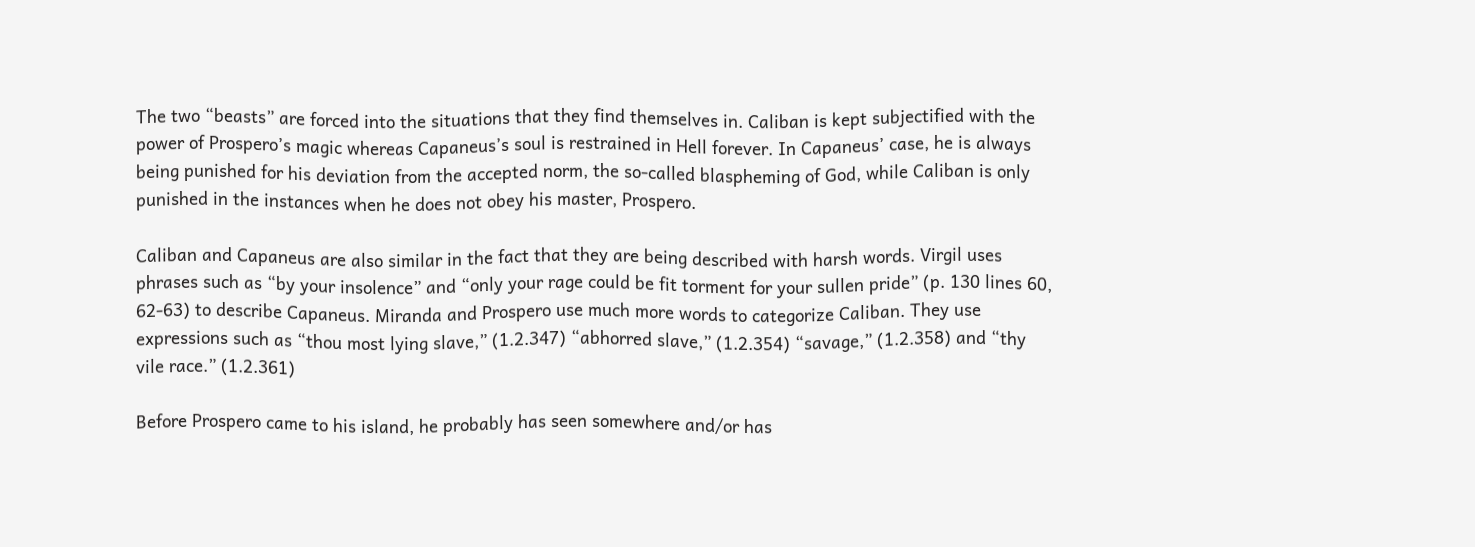The two “beasts” are forced into the situations that they find themselves in. Caliban is kept subjectified with the power of Prospero’s magic whereas Capaneus’s soul is restrained in Hell forever. In Capaneus’ case, he is always being punished for his deviation from the accepted norm, the so-called blaspheming of God, while Caliban is only punished in the instances when he does not obey his master, Prospero.

Caliban and Capaneus are also similar in the fact that they are being described with harsh words. Virgil uses phrases such as “by your insolence” and “only your rage could be fit torment for your sullen pride” (p. 130 lines 60, 62-63) to describe Capaneus. Miranda and Prospero use much more words to categorize Caliban. They use expressions such as “thou most lying slave,” (1.2.347) “abhorred slave,” (1.2.354) “savage,” (1.2.358) and “thy vile race.” (1.2.361)

Before Prospero came to his island, he probably has seen somewhere and/or has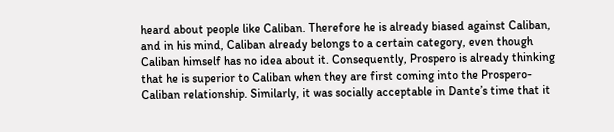heard about people like Caliban. Therefore he is already biased against Caliban, and in his mind, Caliban already belongs to a certain category, even though Caliban himself has no idea about it. Consequently, Prospero is already thinking that he is superior to Caliban when they are first coming into the Prospero-Caliban relationship. Similarly, it was socially acceptable in Dante’s time that it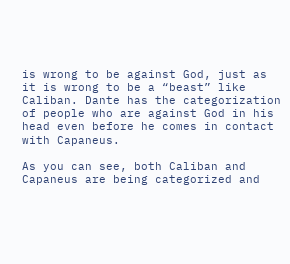is wrong to be against God, just as it is wrong to be a “beast” like Caliban. Dante has the categorization of people who are against God in his head even before he comes in contact with Capaneus.

As you can see, both Caliban and Capaneus are being categorized and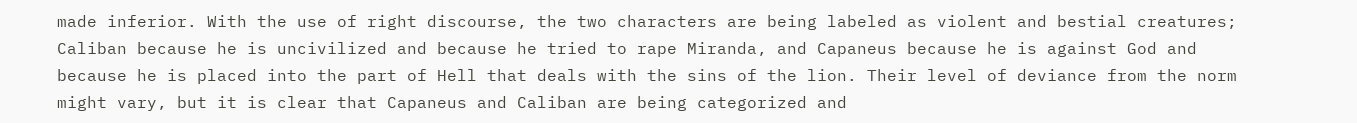made inferior. With the use of right discourse, the two characters are being labeled as violent and bestial creatures; Caliban because he is uncivilized and because he tried to rape Miranda, and Capaneus because he is against God and because he is placed into the part of Hell that deals with the sins of the lion. Their level of deviance from the norm might vary, but it is clear that Capaneus and Caliban are being categorized and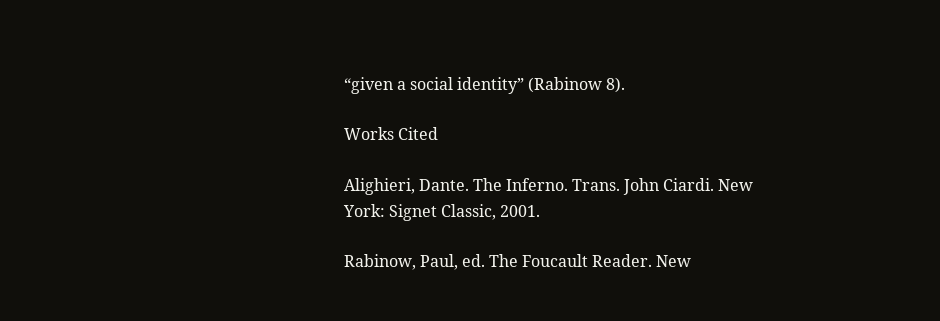“given a social identity” (Rabinow 8).

Works Cited

Alighieri, Dante. The Inferno. Trans. John Ciardi. New York: Signet Classic, 2001.

Rabinow, Paul, ed. The Foucault Reader. New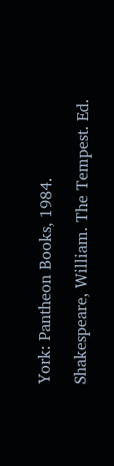York: Pantheon Books, 1984.

Shakespeare, William. The Tempest. Ed.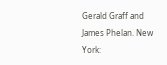Gerald Graff and James Phelan. New York: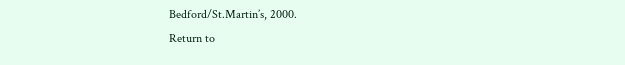Bedford/St.Martin’s, 2000.
Return to